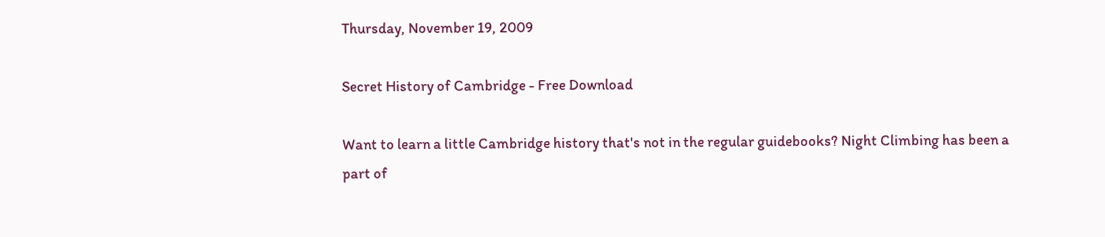Thursday, November 19, 2009

Secret History of Cambridge - Free Download

Want to learn a little Cambridge history that's not in the regular guidebooks? Night Climbing has been a part of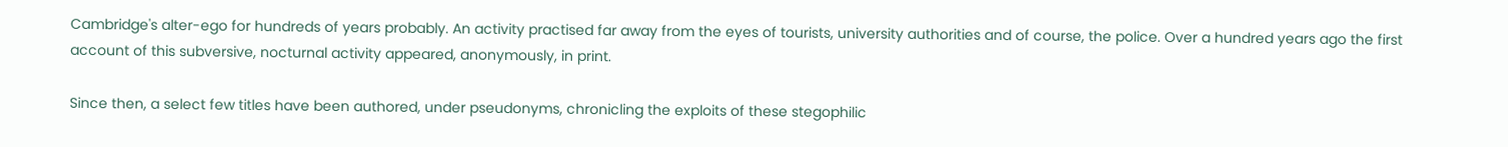Cambridge's alter-ego for hundreds of years probably. An activity practised far away from the eyes of tourists, university authorities and of course, the police. Over a hundred years ago the first account of this subversive, nocturnal activity appeared, anonymously, in print.

Since then, a select few titles have been authored, under pseudonyms, chronicling the exploits of these stegophilic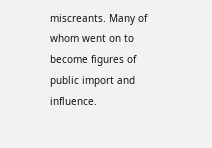miscreants. Many of whom went on to become figures of public import and influence.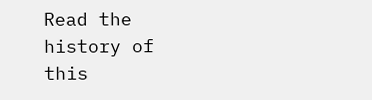Read the history of this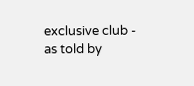exclusive club - as told by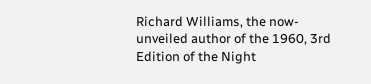Richard Williams, the now-unveiled author of the 1960, 3rd Edition of the Night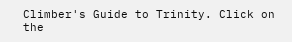Climber's Guide to Trinity. Click on the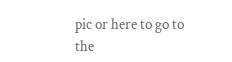pic or here to go to the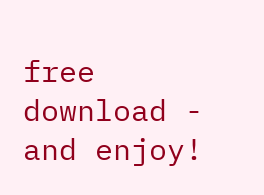free download - and enjoy!